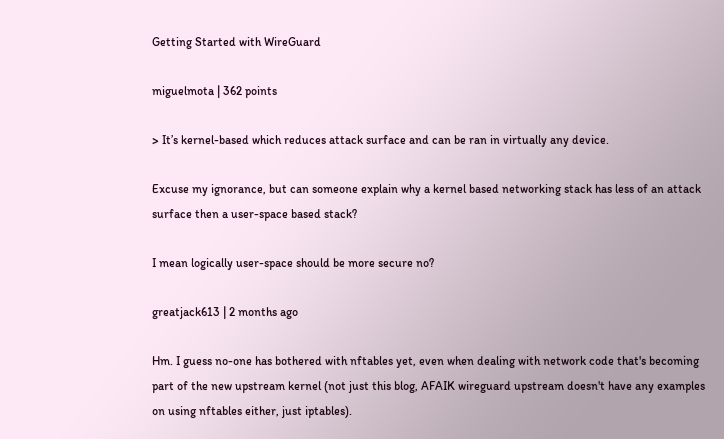Getting Started with WireGuard

miguelmota | 362 points

> It’s kernel-based which reduces attack surface and can be ran in virtually any device.

Excuse my ignorance, but can someone explain why a kernel based networking stack has less of an attack surface then a user-space based stack?

I mean logically user-space should be more secure no?

greatjack613 | 2 months ago

Hm. I guess no-one has bothered with nftables yet, even when dealing with network code that's becoming part of the new upstream kernel (not just this blog, AFAIK wireguard upstream doesn't have any examples on using nftables either, just iptables).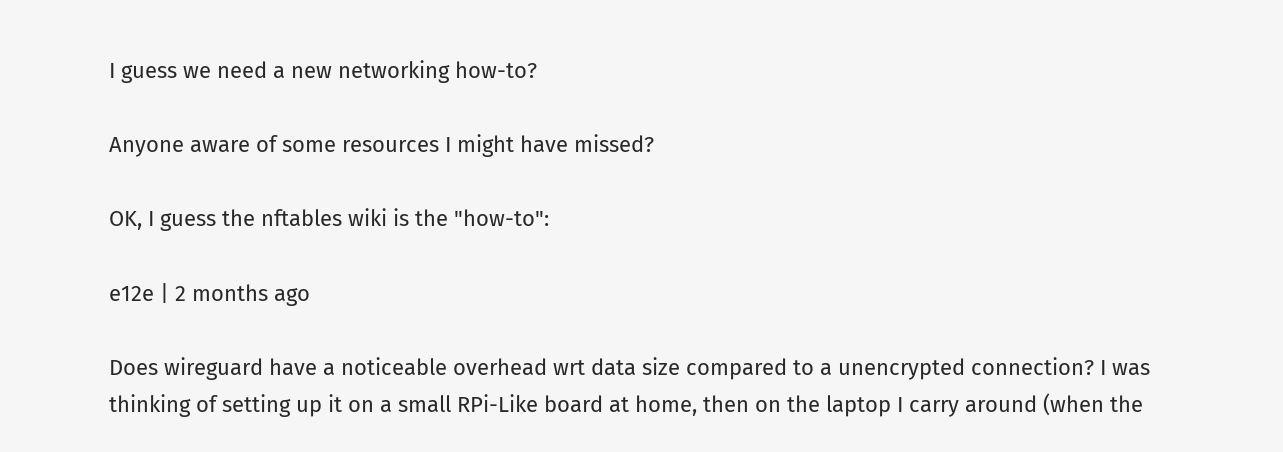I guess we need a new networking how-to?

Anyone aware of some resources I might have missed?

OK, I guess the nftables wiki is the "how-to":

e12e | 2 months ago

Does wireguard have a noticeable overhead wrt data size compared to a unencrypted connection? I was thinking of setting up it on a small RPi-Like board at home, then on the laptop I carry around (when the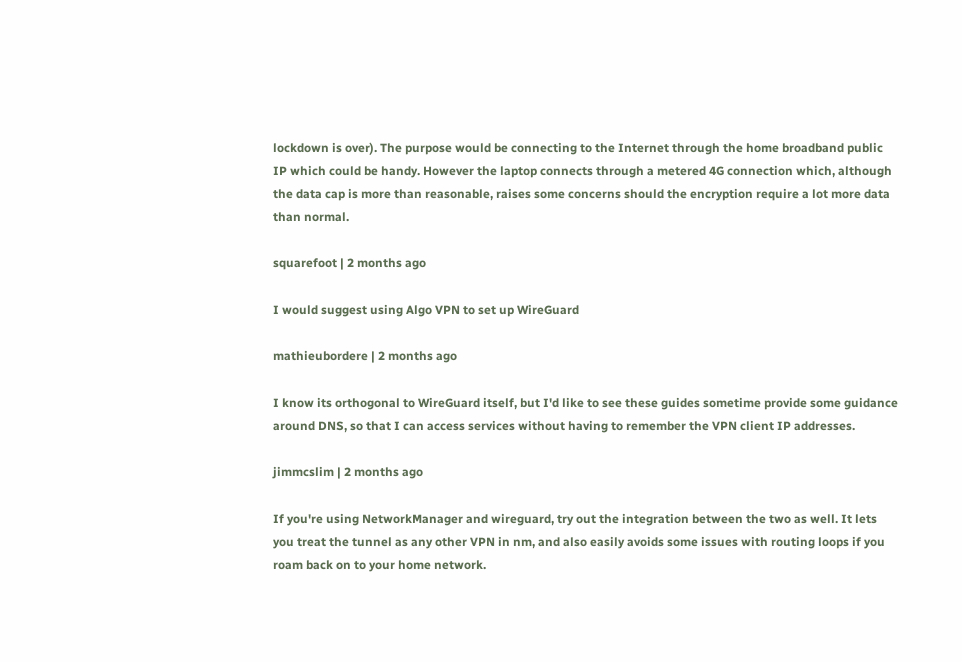lockdown is over). The purpose would be connecting to the Internet through the home broadband public IP which could be handy. However the laptop connects through a metered 4G connection which, although the data cap is more than reasonable, raises some concerns should the encryption require a lot more data than normal.

squarefoot | 2 months ago

I would suggest using Algo VPN to set up WireGuard

mathieubordere | 2 months ago

I know its orthogonal to WireGuard itself, but I'd like to see these guides sometime provide some guidance around DNS, so that I can access services without having to remember the VPN client IP addresses.

jimmcslim | 2 months ago

If you're using NetworkManager and wireguard, try out the integration between the two as well. It lets you treat the tunnel as any other VPN in nm, and also easily avoids some issues with routing loops if you roam back on to your home network.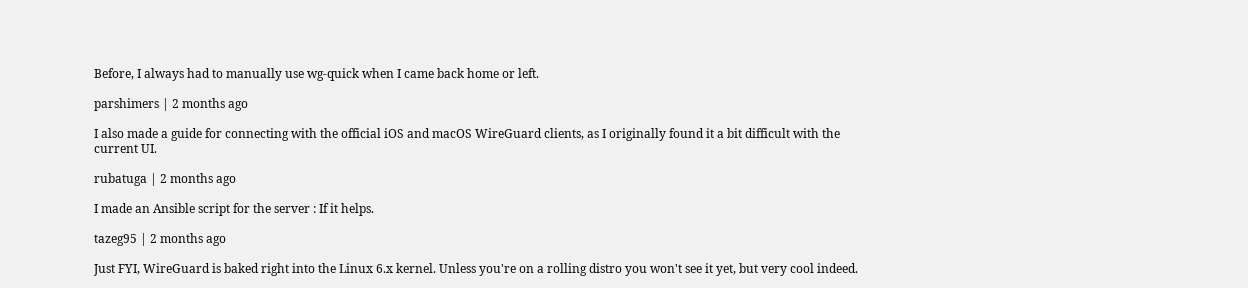Before, I always had to manually use wg-quick when I came back home or left.

parshimers | 2 months ago

I also made a guide for connecting with the official iOS and macOS WireGuard clients, as I originally found it a bit difficult with the current UI.

rubatuga | 2 months ago

I made an Ansible script for the server : If it helps.

tazeg95 | 2 months ago

Just FYI, WireGuard is baked right into the Linux 6.x kernel. Unless you're on a rolling distro you won't see it yet, but very cool indeed.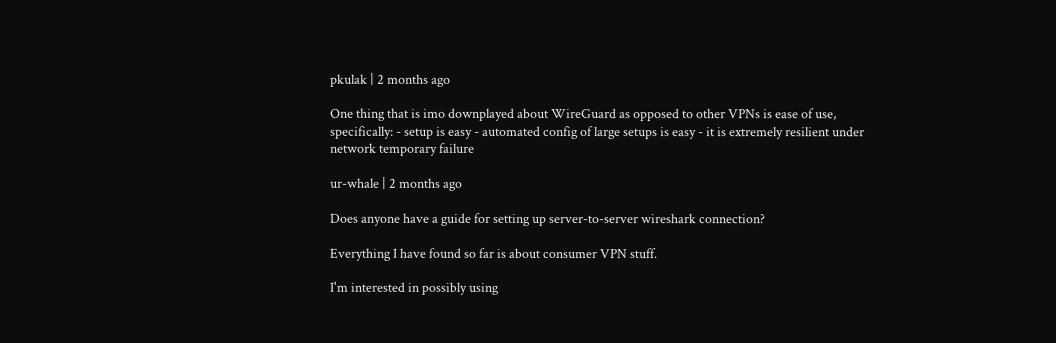pkulak | 2 months ago

One thing that is imo downplayed about WireGuard as opposed to other VPNs is ease of use, specifically: - setup is easy - automated config of large setups is easy - it is extremely resilient under network temporary failure

ur-whale | 2 months ago

Does anyone have a guide for setting up server-to-server wireshark connection?

Everything I have found so far is about consumer VPN stuff.

I'm interested in possibly using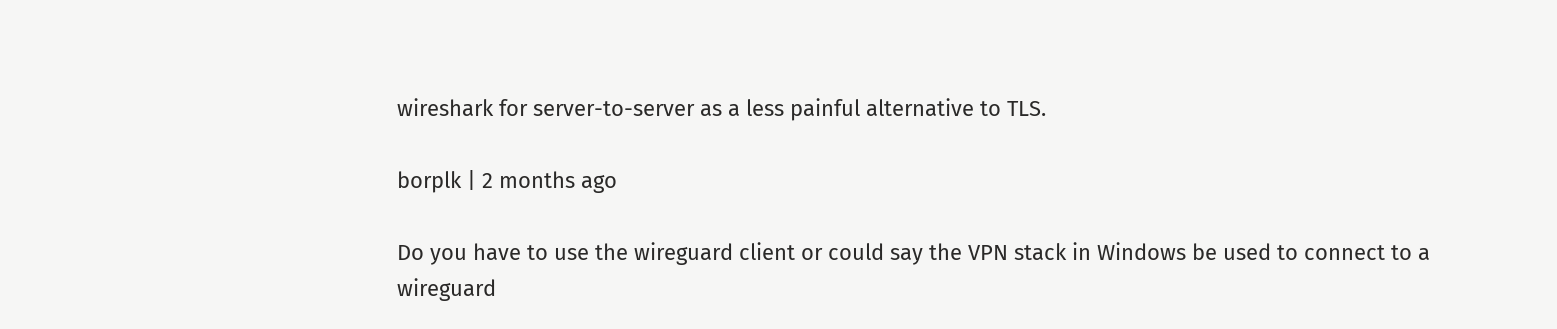wireshark for server-to-server as a less painful alternative to TLS.

borplk | 2 months ago

Do you have to use the wireguard client or could say the VPN stack in Windows be used to connect to a wireguard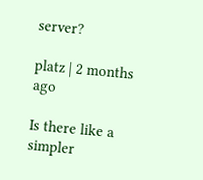server?

platz | 2 months ago

Is there like a simpler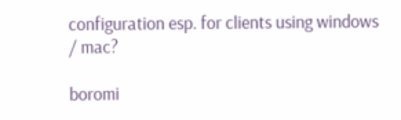configuration esp. for clients using windows / mac?

boromi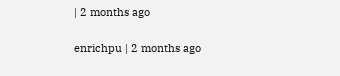| 2 months ago


enrichpu | 2 months ago